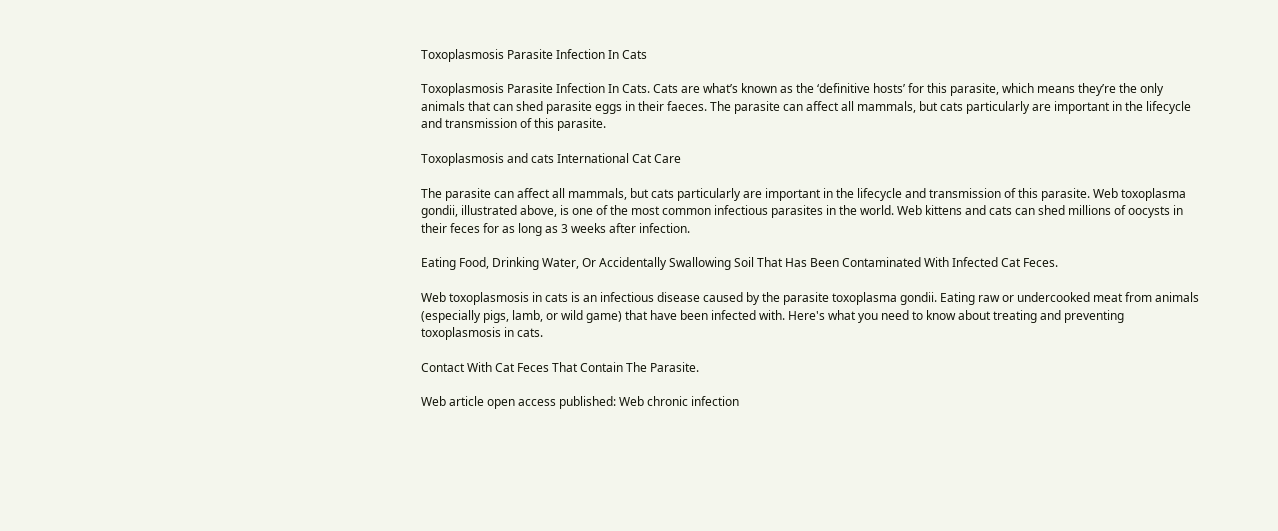Toxoplasmosis Parasite Infection In Cats

Toxoplasmosis Parasite Infection In Cats. Cats are what’s known as the ‘definitive hosts’ for this parasite, which means they’re the only animals that can shed parasite eggs in their faeces. The parasite can affect all mammals, but cats particularly are important in the lifecycle and transmission of this parasite.

Toxoplasmosis and cats International Cat Care

The parasite can affect all mammals, but cats particularly are important in the lifecycle and transmission of this parasite. Web toxoplasma gondii, illustrated above, is one of the most common infectious parasites in the world. Web kittens and cats can shed millions of oocysts in their feces for as long as 3 weeks after infection.

Eating Food, Drinking Water, Or Accidentally Swallowing Soil That Has Been Contaminated With Infected Cat Feces.

Web toxoplasmosis in cats is an infectious disease caused by the parasite toxoplasma gondii. Eating raw or undercooked meat from animals (especially pigs, lamb, or wild game) that have been infected with. Here's what you need to know about treating and preventing toxoplasmosis in cats.

Contact With Cat Feces That Contain The Parasite.

Web article open access published: Web chronic infection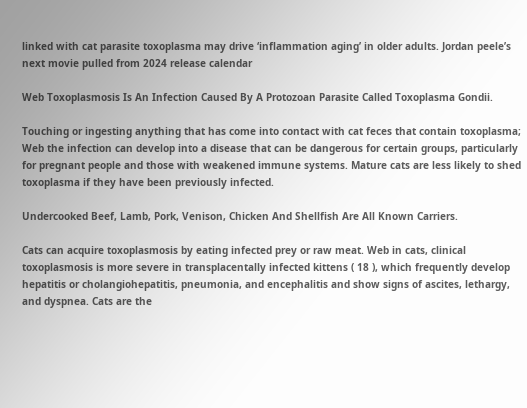linked with cat parasite toxoplasma may drive ‘inflammation aging’ in older adults. Jordan peele’s next movie pulled from 2024 release calendar

Web Toxoplasmosis Is An Infection Caused By A Protozoan Parasite Called Toxoplasma Gondii.

Touching or ingesting anything that has come into contact with cat feces that contain toxoplasma; Web the infection can develop into a disease that can be dangerous for certain groups, particularly for pregnant people and those with weakened immune systems. Mature cats are less likely to shed toxoplasma if they have been previously infected.

Undercooked Beef, Lamb, Pork, Venison, Chicken And Shellfish Are All Known Carriers.

Cats can acquire toxoplasmosis by eating infected prey or raw meat. Web in cats, clinical toxoplasmosis is more severe in transplacentally infected kittens ( 18 ), which frequently develop hepatitis or cholangiohepatitis, pneumonia, and encephalitis and show signs of ascites, lethargy, and dyspnea. Cats are the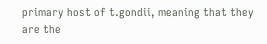primary host of t.gondii, meaning that they are the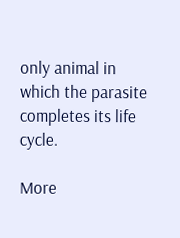only animal in which the parasite completes its life cycle.

More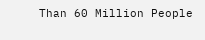Than 60 Million People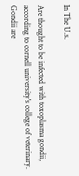In The U.s.

Are thought to be infected with toxoplasma gondii, according to cornell university's college of veterinary. Gondii are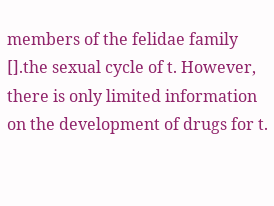members of the felidae family [].the sexual cycle of t. However, there is only limited information on the development of drugs for t.